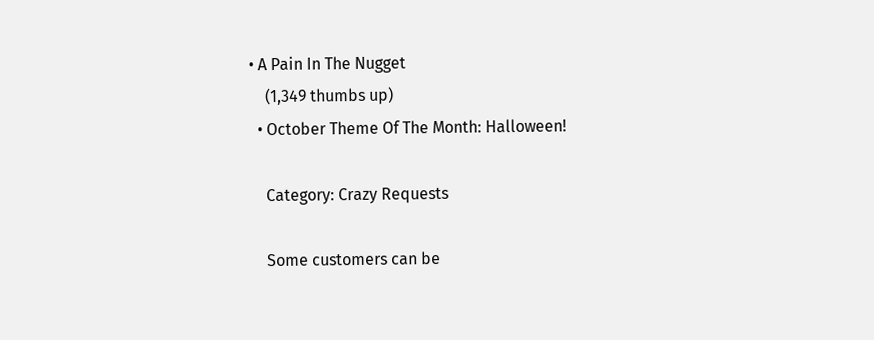• A Pain In The Nugget
    (1,349 thumbs up)
  • October Theme Of The Month: Halloween!

    Category: Crazy Requests

    Some customers can be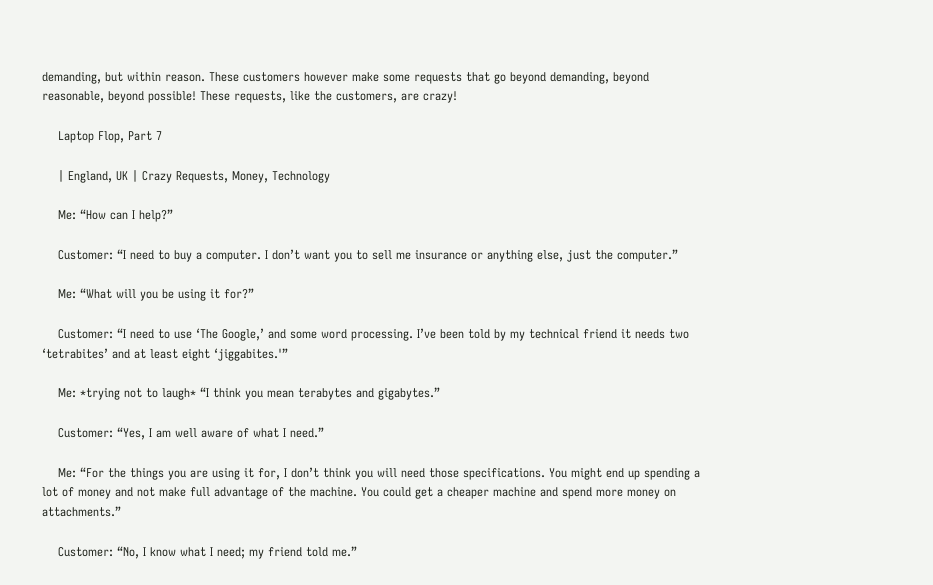demanding, but within reason. These customers however make some requests that go beyond demanding, beyond reasonable, beyond possible! These requests, like the customers, are crazy!

    Laptop Flop, Part 7

    | England, UK | Crazy Requests, Money, Technology

    Me: “How can I help?”

    Customer: “I need to buy a computer. I don’t want you to sell me insurance or anything else, just the computer.”

    Me: “What will you be using it for?”

    Customer: “I need to use ‘The Google,’ and some word processing. I’ve been told by my technical friend it needs two ‘tetrabites’ and at least eight ‘jiggabites.'”

    Me: *trying not to laugh* “I think you mean terabytes and gigabytes.”

    Customer: “Yes, I am well aware of what I need.”

    Me: “For the things you are using it for, I don’t think you will need those specifications. You might end up spending a lot of money and not make full advantage of the machine. You could get a cheaper machine and spend more money on attachments.”

    Customer: “No, I know what I need; my friend told me.”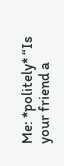Me: *politely* “Is your friend a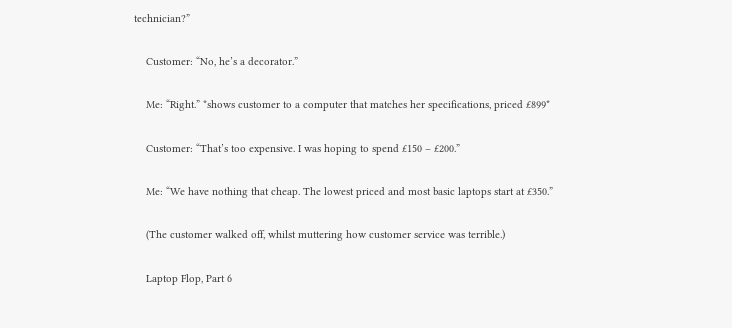technician?”

    Customer: “No, he’s a decorator.”

    Me: “Right.” *shows customer to a computer that matches her specifications, priced £899*

    Customer: “That’s too expensive. I was hoping to spend £150 – £200.”

    Me: “We have nothing that cheap. The lowest priced and most basic laptops start at £350.”

    (The customer walked off, whilst muttering how customer service was terrible.)

    Laptop Flop, Part 6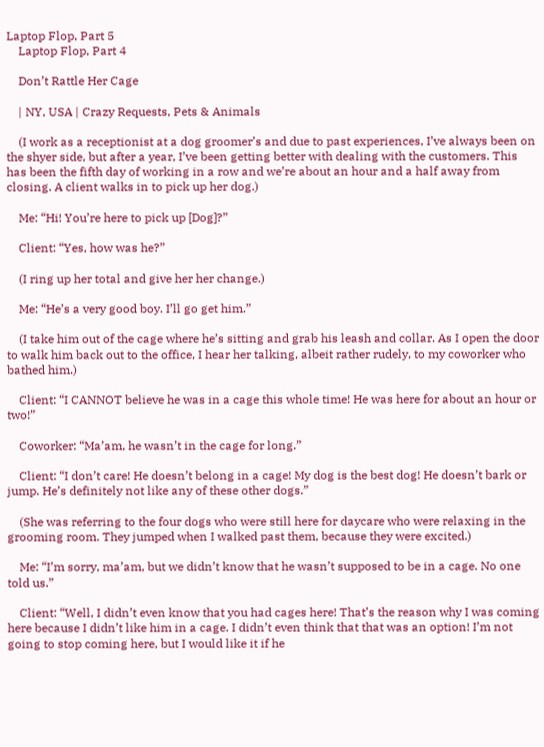Laptop Flop, Part 5
    Laptop Flop, Part 4

    Don’t Rattle Her Cage

    | NY, USA | Crazy Requests, Pets & Animals

    (I work as a receptionist at a dog groomer’s and due to past experiences, I’ve always been on the shyer side, but after a year, I’ve been getting better with dealing with the customers. This has been the fifth day of working in a row and we’re about an hour and a half away from closing. A client walks in to pick up her dog.)

    Me: “Hi! You’re here to pick up [Dog]?”

    Client: “Yes, how was he?”

    (I ring up her total and give her her change.)

    Me: “He’s a very good boy. I’ll go get him.”

    (I take him out of the cage where he’s sitting and grab his leash and collar. As I open the door to walk him back out to the office, I hear her talking, albeit rather rudely, to my coworker who bathed him.)

    Client: “I CANNOT believe he was in a cage this whole time! He was here for about an hour or two!”

    Coworker: “Ma’am, he wasn’t in the cage for long.”

    Client: “I don’t care! He doesn’t belong in a cage! My dog is the best dog! He doesn’t bark or jump. He’s definitely not like any of these other dogs.”

    (She was referring to the four dogs who were still here for daycare who were relaxing in the grooming room. They jumped when I walked past them, because they were excited.)

    Me: “I’m sorry, ma’am, but we didn’t know that he wasn’t supposed to be in a cage. No one told us.”

    Client: “Well, I didn’t even know that you had cages here! That’s the reason why I was coming here because I didn’t like him in a cage. I didn’t even think that that was an option! I’m not going to stop coming here, but I would like it if he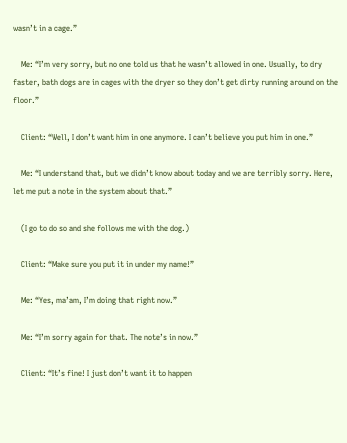wasn’t in a cage.”

    Me: “I’m very sorry, but no one told us that he wasn’t allowed in one. Usually, to dry faster, bath dogs are in cages with the dryer so they don’t get dirty running around on the floor.”

    Client: “Well, I don’t want him in one anymore. I can’t believe you put him in one.”

    Me: “I understand that, but we didn’t know about today and we are terribly sorry. Here, let me put a note in the system about that.”

    (I go to do so and she follows me with the dog.)

    Client: “Make sure you put it in under my name!”

    Me: “Yes, ma’am, I’m doing that right now.”

    Me: “I’m sorry again for that. The note’s in now.”

    Client: “It’s fine! I just don’t want it to happen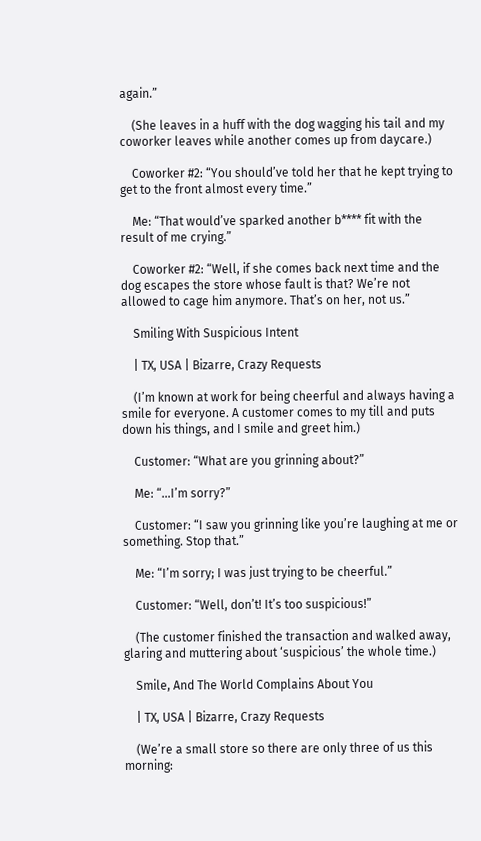again.”

    (She leaves in a huff with the dog wagging his tail and my coworker leaves while another comes up from daycare.)

    Coworker #2: “You should’ve told her that he kept trying to get to the front almost every time.”

    Me: “That would’ve sparked another b**** fit with the result of me crying.”

    Coworker #2: “Well, if she comes back next time and the dog escapes the store whose fault is that? We’re not allowed to cage him anymore. That’s on her, not us.”

    Smiling With Suspicious Intent

    | TX, USA | Bizarre, Crazy Requests

    (I’m known at work for being cheerful and always having a smile for everyone. A customer comes to my till and puts down his things, and I smile and greet him.)

    Customer: “What are you grinning about?”

    Me: “…I’m sorry?”

    Customer: “I saw you grinning like you’re laughing at me or something. Stop that.”

    Me: “I’m sorry; I was just trying to be cheerful.”

    Customer: “Well, don’t! It’s too suspicious!”

    (The customer finished the transaction and walked away, glaring and muttering about ‘suspicious’ the whole time.)

    Smile, And The World Complains About You

    | TX, USA | Bizarre, Crazy Requests

    (We’re a small store so there are only three of us this morning: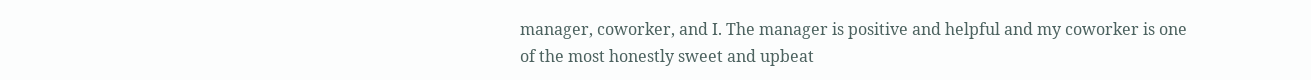manager, coworker, and I. The manager is positive and helpful and my coworker is one of the most honestly sweet and upbeat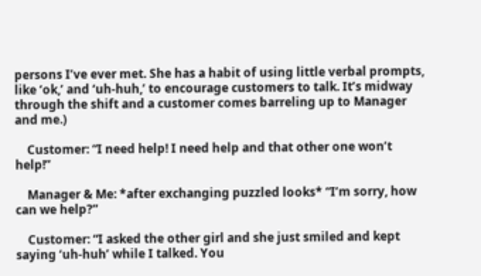persons I’ve ever met. She has a habit of using little verbal prompts, like ‘ok,’ and ‘uh-huh,’ to encourage customers to talk. It’s midway through the shift and a customer comes barreling up to Manager and me.)

    Customer: “I need help! I need help and that other one won’t help!”

    Manager & Me: *after exchanging puzzled looks* “I’m sorry, how can we help?”

    Customer: “I asked the other girl and she just smiled and kept saying ‘uh-huh’ while I talked. You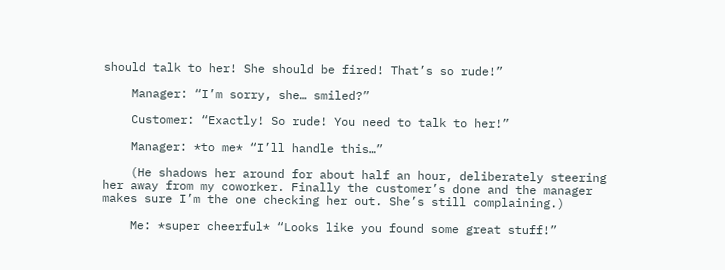should talk to her! She should be fired! That’s so rude!”

    Manager: “I’m sorry, she… smiled?”

    Customer: “Exactly! So rude! You need to talk to her!”

    Manager: *to me* “I’ll handle this…”

    (He shadows her around for about half an hour, deliberately steering her away from my coworker. Finally the customer’s done and the manager makes sure I’m the one checking her out. She’s still complaining.)

    Me: *super cheerful* “Looks like you found some great stuff!”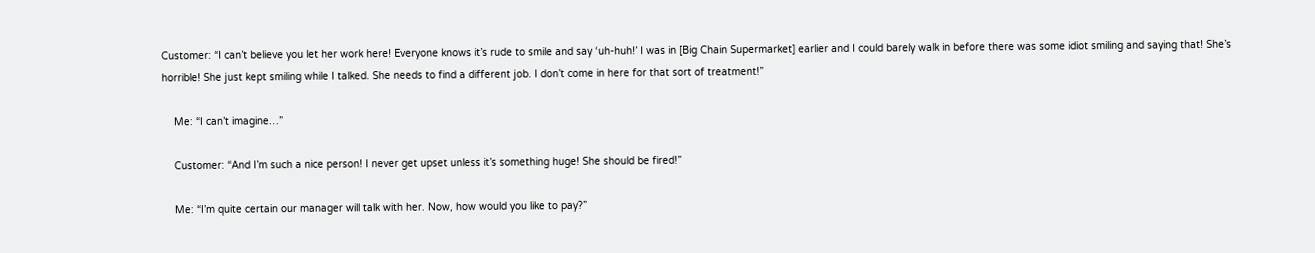Customer: “I can’t believe you let her work here! Everyone knows it’s rude to smile and say ‘uh-huh!’ I was in [Big Chain Supermarket] earlier and I could barely walk in before there was some idiot smiling and saying that! She’s horrible! She just kept smiling while I talked. She needs to find a different job. I don’t come in here for that sort of treatment!”

    Me: “I can’t imagine…”

    Customer: “And I’m such a nice person! I never get upset unless it’s something huge! She should be fired!”

    Me: “I’m quite certain our manager will talk with her. Now, how would you like to pay?”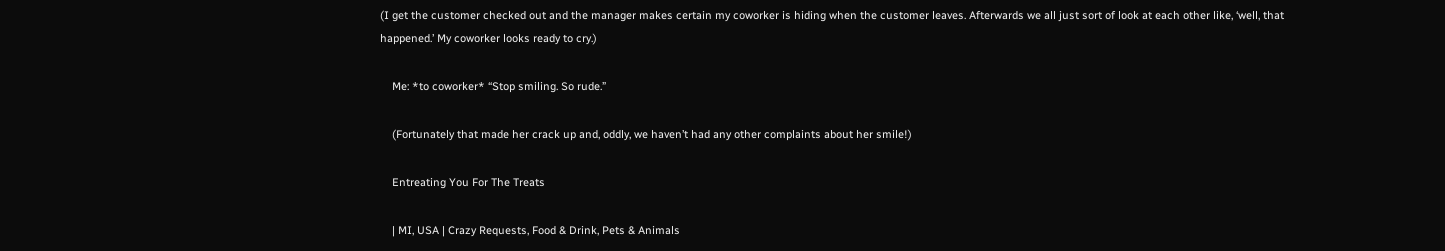(I get the customer checked out and the manager makes certain my coworker is hiding when the customer leaves. Afterwards we all just sort of look at each other like, ‘well, that happened.’ My coworker looks ready to cry.)

    Me: *to coworker* “Stop smiling. So rude.”

    (Fortunately that made her crack up and, oddly, we haven’t had any other complaints about her smile!)

    Entreating You For The Treats

    | MI, USA | Crazy Requests, Food & Drink, Pets & Animals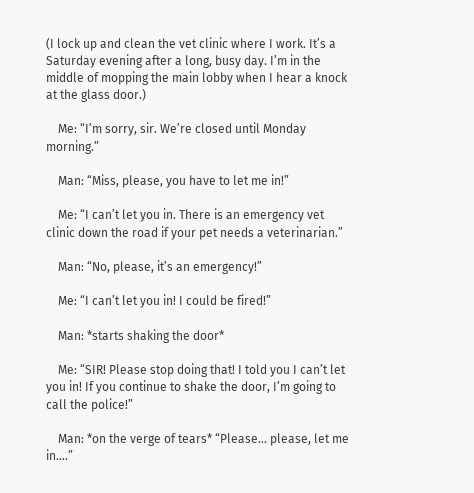(I lock up and clean the vet clinic where I work. It’s a Saturday evening after a long, busy day. I’m in the middle of mopping the main lobby when I hear a knock at the glass door.)

    Me: “I’m sorry, sir. We’re closed until Monday morning.”

    Man: “Miss, please, you have to let me in!”

    Me: “I can’t let you in. There is an emergency vet clinic down the road if your pet needs a veterinarian.”

    Man: “No, please, it’s an emergency!”

    Me: “I can’t let you in! I could be fired!”

    Man: *starts shaking the door*

    Me: “SIR! Please stop doing that! I told you I can’t let you in! If you continue to shake the door, I’m going to call the police!”

    Man: *on the verge of tears* “Please… please, let me in….”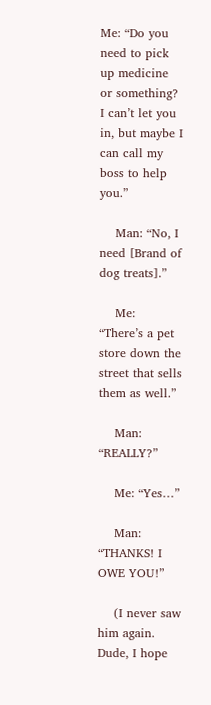Me: “Do you need to pick up medicine or something? I can’t let you in, but maybe I can call my boss to help you.”

    Man: “No, I need [Brand of dog treats].”

    Me: “There’s a pet store down the street that sells them as well.”

    Man: “REALLY?”

    Me: “Yes…”

    Man: “THANKS! I OWE YOU!”

    (I never saw him again. Dude, I hope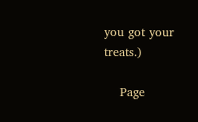you got your treats.)

    Page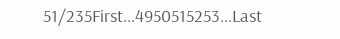51/235First...4950515253...Last